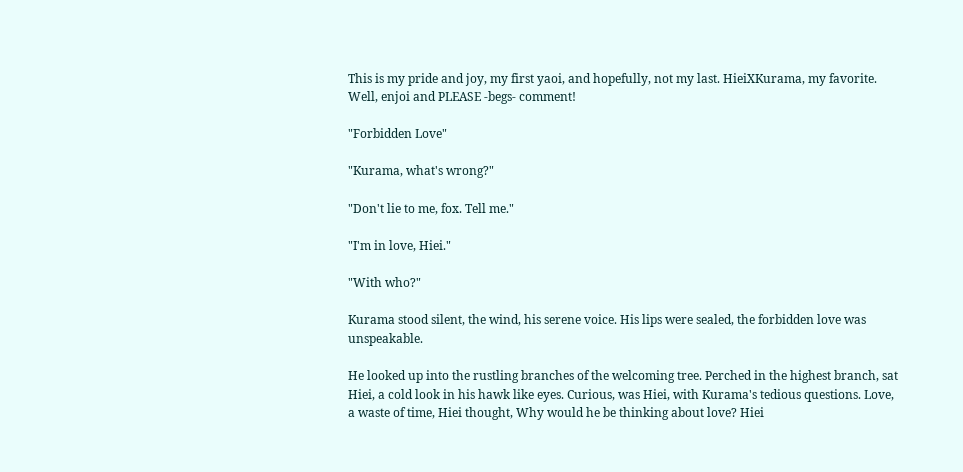This is my pride and joy, my first yaoi, and hopefully, not my last. HieiXKurama, my favorite. Well, enjoi and PLEASE -begs- comment!

"Forbidden Love"

"Kurama, what's wrong?"

"Don't lie to me, fox. Tell me."

"I'm in love, Hiei."

"With who?"

Kurama stood silent, the wind, his serene voice. His lips were sealed, the forbidden love was unspeakable.

He looked up into the rustling branches of the welcoming tree. Perched in the highest branch, sat Hiei, a cold look in his hawk like eyes. Curious, was Hiei, with Kurama's tedious questions. Love, a waste of time, Hiei thought, Why would he be thinking about love? Hiei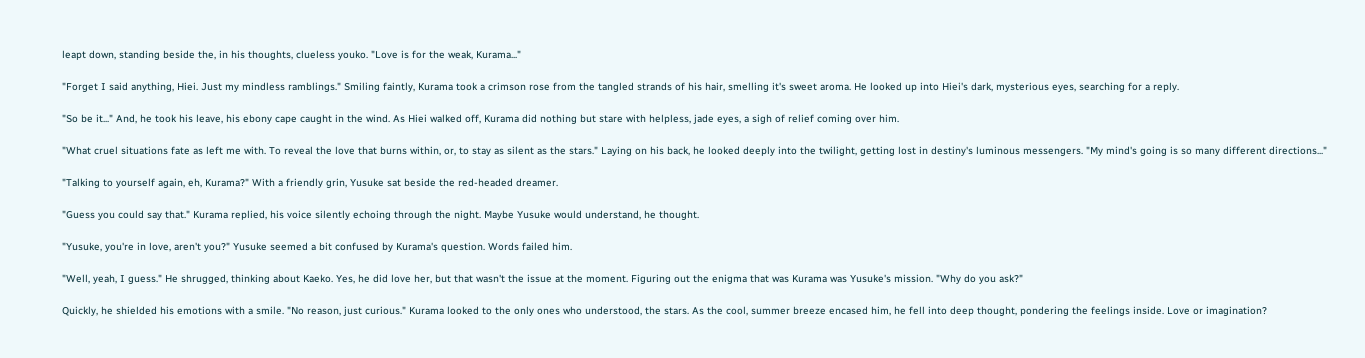leapt down, standing beside the, in his thoughts, clueless youko. "Love is for the weak, Kurama..."

"Forget I said anything, Hiei. Just my mindless ramblings." Smiling faintly, Kurama took a crimson rose from the tangled strands of his hair, smelling it's sweet aroma. He looked up into Hiei's dark, mysterious eyes, searching for a reply.

"So be it..." And, he took his leave, his ebony cape caught in the wind. As Hiei walked off, Kurama did nothing but stare with helpless, jade eyes, a sigh of relief coming over him.

"What cruel situations fate as left me with. To reveal the love that burns within, or, to stay as silent as the stars." Laying on his back, he looked deeply into the twilight, getting lost in destiny's luminous messengers. "My mind's going is so many different directions..."

"Talking to yourself again, eh, Kurama?" With a friendly grin, Yusuke sat beside the red-headed dreamer.

"Guess you could say that." Kurama replied, his voice silently echoing through the night. Maybe Yusuke would understand, he thought.

"Yusuke, you're in love, aren't you?" Yusuke seemed a bit confused by Kurama's question. Words failed him.

"Well, yeah, I guess." He shrugged, thinking about Kaeko. Yes, he did love her, but that wasn't the issue at the moment. Figuring out the enigma that was Kurama was Yusuke's mission. "Why do you ask?"

Quickly, he shielded his emotions with a smile. "No reason, just curious." Kurama looked to the only ones who understood, the stars. As the cool, summer breeze encased him, he fell into deep thought, pondering the feelings inside. Love or imagination?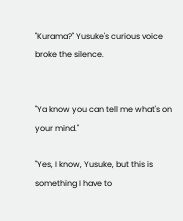"Kurama?" Yusuke's curious voice broke the silence.


"Ya know you can tell me what's on your mind."

"Yes, I know, Yusuke, but this is something I have to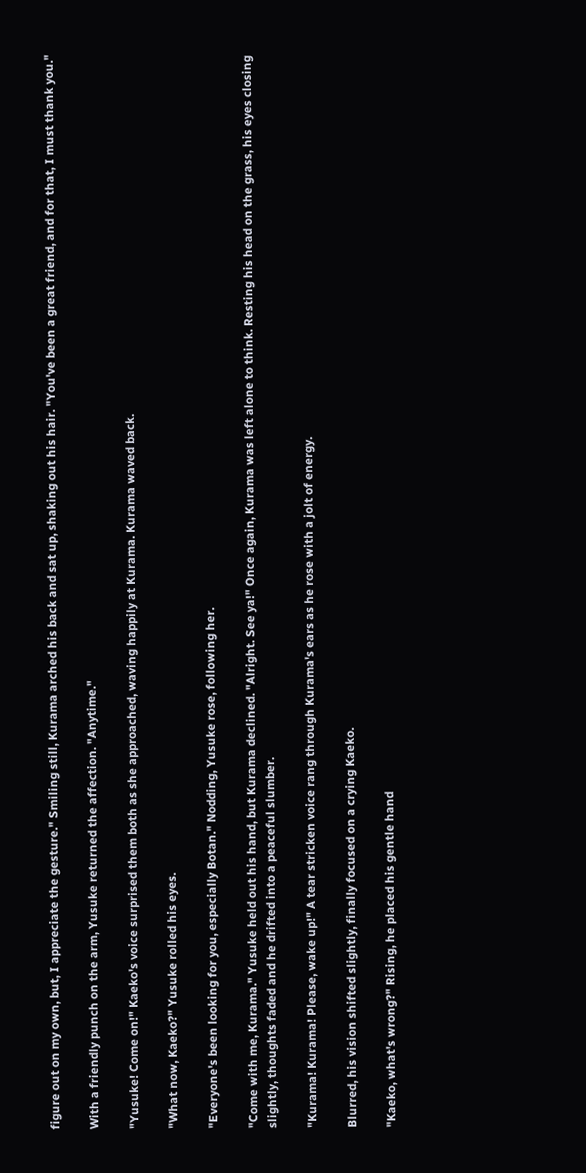figure out on my own, but, I appreciate the gesture." Smiling still, Kurama arched his back and sat up, shaking out his hair. "You've been a great friend, and for that, I must thank you."

With a friendly punch on the arm, Yusuke returned the affection. "Anytime."

"Yusuke! Come on!" Kaeko's voice surprised them both as she approached, waving happily at Kurama. Kurama waved back.

"What now, Kaeko?" Yusuke rolled his eyes.

"Everyone's been looking for you, especially Botan." Nodding, Yusuke rose, following her.

"Come with me, Kurama." Yusuke held out his hand, but Kurama declined. "Alright. See ya!" Once again, Kurama was left alone to think. Resting his head on the grass, his eyes closing slightly, thoughts faded and he drifted into a peaceful slumber.

"Kurama! Kurama! Please, wake up!" A tear stricken voice rang through Kurama's ears as he rose with a jolt of energy.

Blurred, his vision shifted slightly, finally focused on a crying Kaeko.

"Kaeko, what's wrong?" Rising, he placed his gentle hand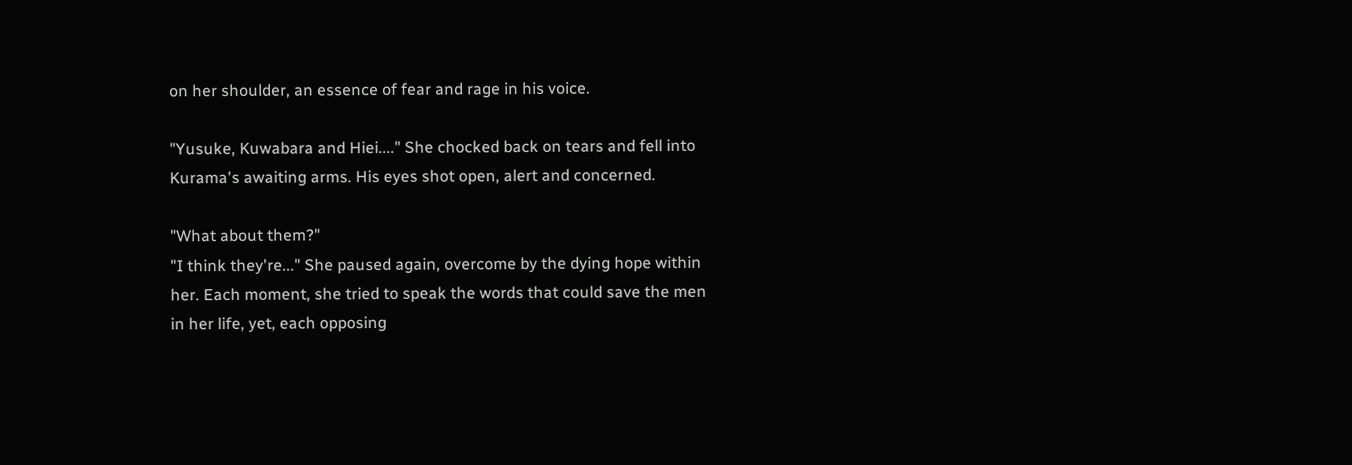on her shoulder, an essence of fear and rage in his voice.

"Yusuke, Kuwabara and Hiei...." She chocked back on tears and fell into Kurama's awaiting arms. His eyes shot open, alert and concerned.

"What about them?"
"I think they're..." She paused again, overcome by the dying hope within her. Each moment, she tried to speak the words that could save the men in her life, yet, each opposing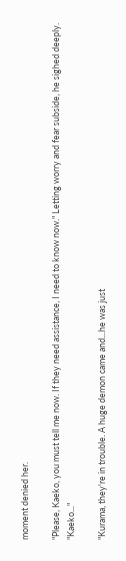moment denied her.

"Please, Kaeko, you must tell me now. If they need assistance, I need to know now." Letting worry and fear subside, he sighed deeply. "Kaeko..."

"Kurama, they're in trouble. A huge demon came and...he was just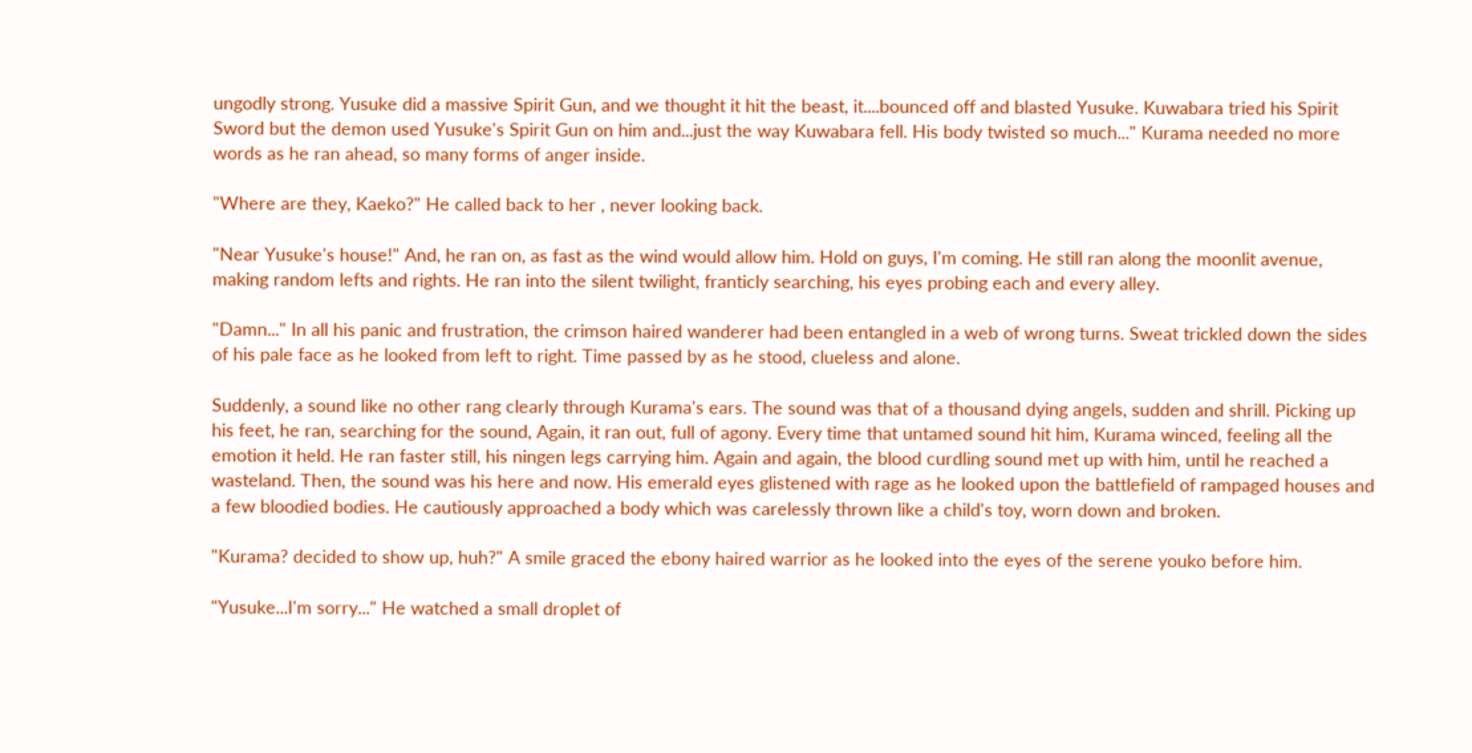ungodly strong. Yusuke did a massive Spirit Gun, and we thought it hit the beast, it....bounced off and blasted Yusuke. Kuwabara tried his Spirit Sword but the demon used Yusuke's Spirit Gun on him and...just the way Kuwabara fell. His body twisted so much..." Kurama needed no more words as he ran ahead, so many forms of anger inside.

"Where are they, Kaeko?" He called back to her , never looking back.

"Near Yusuke's house!" And, he ran on, as fast as the wind would allow him. Hold on guys, I'm coming. He still ran along the moonlit avenue, making random lefts and rights. He ran into the silent twilight, franticly searching, his eyes probing each and every alley.

"Damn..." In all his panic and frustration, the crimson haired wanderer had been entangled in a web of wrong turns. Sweat trickled down the sides of his pale face as he looked from left to right. Time passed by as he stood, clueless and alone.

Suddenly, a sound like no other rang clearly through Kurama's ears. The sound was that of a thousand dying angels, sudden and shrill. Picking up his feet, he ran, searching for the sound, Again, it ran out, full of agony. Every time that untamed sound hit him, Kurama winced, feeling all the emotion it held. He ran faster still, his ningen legs carrying him. Again and again, the blood curdling sound met up with him, until he reached a wasteland. Then, the sound was his here and now. His emerald eyes glistened with rage as he looked upon the battlefield of rampaged houses and a few bloodied bodies. He cautiously approached a body which was carelessly thrown like a child's toy, worn down and broken.

"Kurama? decided to show up, huh?" A smile graced the ebony haired warrior as he looked into the eyes of the serene youko before him.

"Yusuke...I'm sorry..." He watched a small droplet of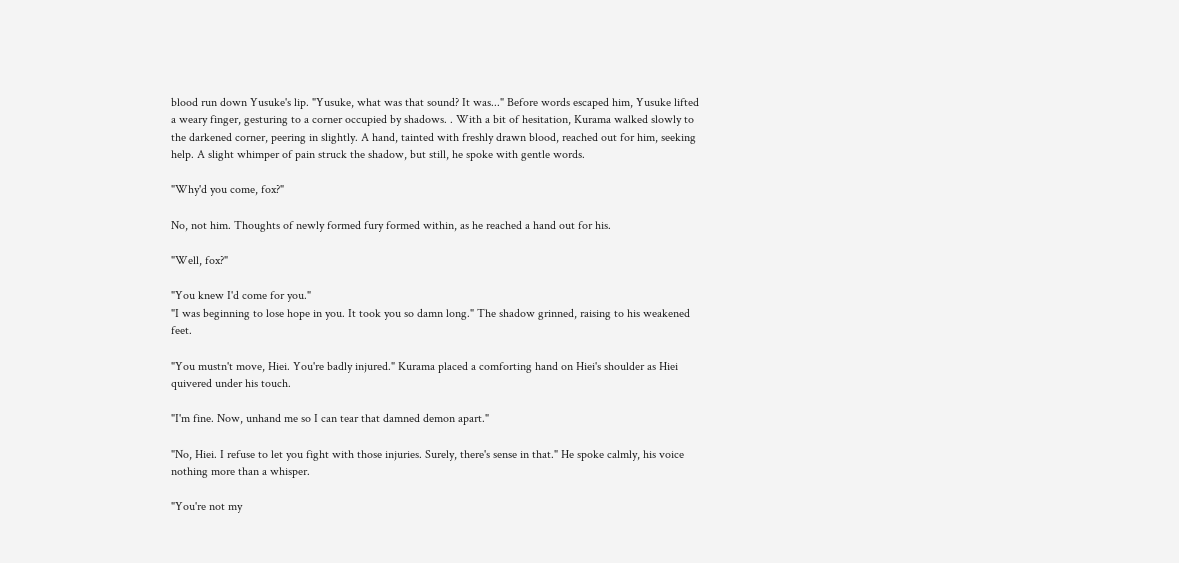blood run down Yusuke's lip. "Yusuke, what was that sound? It was..." Before words escaped him, Yusuke lifted a weary finger, gesturing to a corner occupied by shadows. . With a bit of hesitation, Kurama walked slowly to the darkened corner, peering in slightly. A hand, tainted with freshly drawn blood, reached out for him, seeking help. A slight whimper of pain struck the shadow, but still, he spoke with gentle words.

"Why'd you come, fox?"

No, not him. Thoughts of newly formed fury formed within, as he reached a hand out for his.

"Well, fox?"

"You knew I'd come for you."
"I was beginning to lose hope in you. It took you so damn long." The shadow grinned, raising to his weakened feet.

"You mustn't move, Hiei. You're badly injured." Kurama placed a comforting hand on Hiei's shoulder as Hiei quivered under his touch.

"I'm fine. Now, unhand me so I can tear that damned demon apart."

"No, Hiei. I refuse to let you fight with those injuries. Surely, there's sense in that." He spoke calmly, his voice nothing more than a whisper.

"You're not my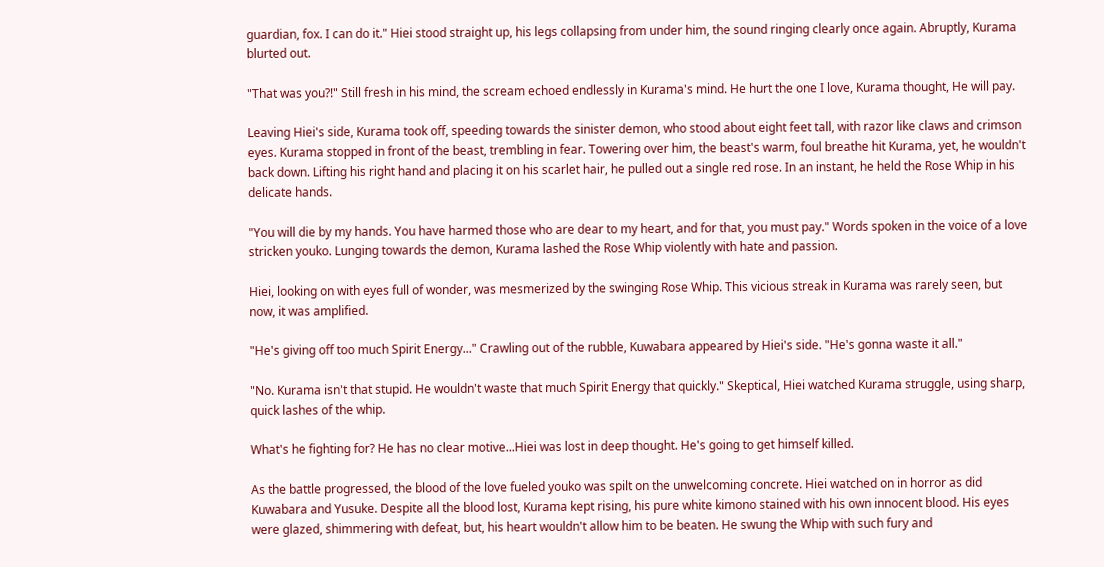guardian, fox. I can do it." Hiei stood straight up, his legs collapsing from under him, the sound ringing clearly once again. Abruptly, Kurama blurted out.

"That was you?!" Still fresh in his mind, the scream echoed endlessly in Kurama's mind. He hurt the one I love, Kurama thought, He will pay.

Leaving Hiei's side, Kurama took off, speeding towards the sinister demon, who stood about eight feet tall, with razor like claws and crimson eyes. Kurama stopped in front of the beast, trembling in fear. Towering over him, the beast's warm, foul breathe hit Kurama, yet, he wouldn't back down. Lifting his right hand and placing it on his scarlet hair, he pulled out a single red rose. In an instant, he held the Rose Whip in his delicate hands.

"You will die by my hands. You have harmed those who are dear to my heart, and for that, you must pay." Words spoken in the voice of a love stricken youko. Lunging towards the demon, Kurama lashed the Rose Whip violently with hate and passion.

Hiei, looking on with eyes full of wonder, was mesmerized by the swinging Rose Whip. This vicious streak in Kurama was rarely seen, but now, it was amplified.

"He's giving off too much Spirit Energy..." Crawling out of the rubble, Kuwabara appeared by Hiei's side. "He's gonna waste it all."

"No. Kurama isn't that stupid. He wouldn't waste that much Spirit Energy that quickly." Skeptical, Hiei watched Kurama struggle, using sharp, quick lashes of the whip.

What's he fighting for? He has no clear motive...Hiei was lost in deep thought. He's going to get himself killed.

As the battle progressed, the blood of the love fueled youko was spilt on the unwelcoming concrete. Hiei watched on in horror as did Kuwabara and Yusuke. Despite all the blood lost, Kurama kept rising, his pure white kimono stained with his own innocent blood. His eyes were glazed, shimmering with defeat, but, his heart wouldn't allow him to be beaten. He swung the Whip with such fury and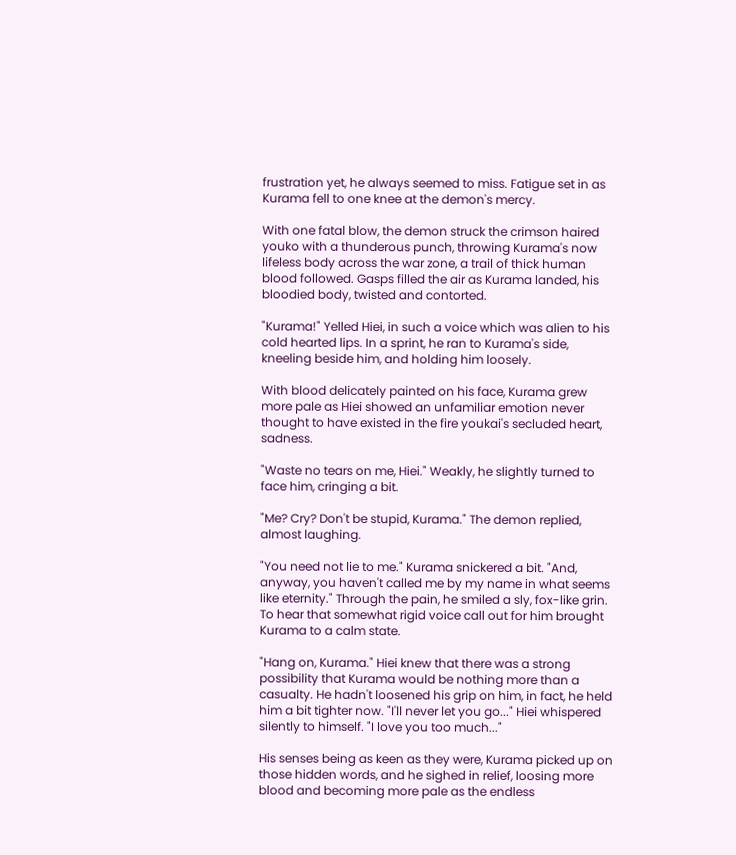frustration yet, he always seemed to miss. Fatigue set in as Kurama fell to one knee at the demon's mercy.

With one fatal blow, the demon struck the crimson haired youko with a thunderous punch, throwing Kurama's now lifeless body across the war zone, a trail of thick human blood followed. Gasps filled the air as Kurama landed, his bloodied body, twisted and contorted.

"Kurama!" Yelled Hiei, in such a voice which was alien to his cold hearted lips. In a sprint, he ran to Kurama's side, kneeling beside him, and holding him loosely.

With blood delicately painted on his face, Kurama grew more pale as Hiei showed an unfamiliar emotion never thought to have existed in the fire youkai's secluded heart, sadness.

"Waste no tears on me, Hiei." Weakly, he slightly turned to face him, cringing a bit.

"Me? Cry? Don't be stupid, Kurama." The demon replied, almost laughing.

"You need not lie to me." Kurama snickered a bit. "And, anyway, you haven't called me by my name in what seems like eternity." Through the pain, he smiled a sly, fox-like grin. To hear that somewhat rigid voice call out for him brought Kurama to a calm state.

"Hang on, Kurama." Hiei knew that there was a strong possibility that Kurama would be nothing more than a casualty. He hadn't loosened his grip on him, in fact, he held him a bit tighter now. "I'll never let you go..." Hiei whispered silently to himself. "I love you too much..."

His senses being as keen as they were, Kurama picked up on those hidden words, and he sighed in relief, loosing more blood and becoming more pale as the endless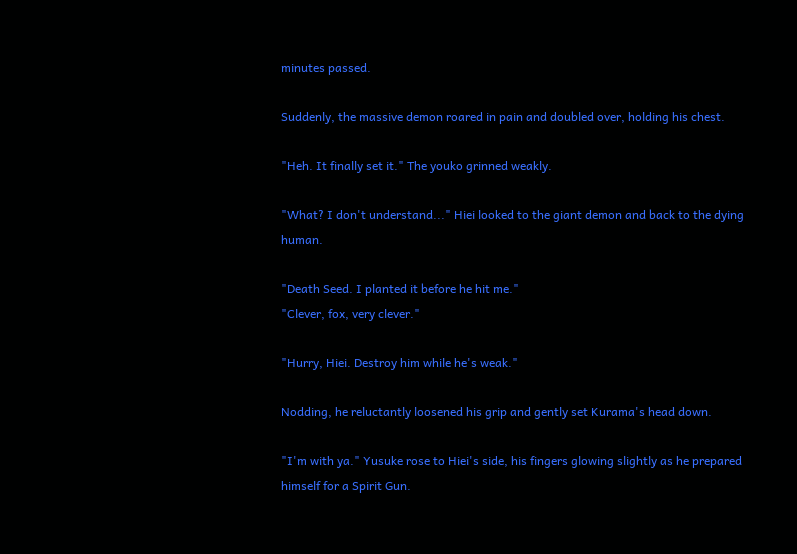minutes passed.

Suddenly, the massive demon roared in pain and doubled over, holding his chest.

"Heh. It finally set it." The youko grinned weakly.

"What? I don't understand..." Hiei looked to the giant demon and back to the dying human.

"Death Seed. I planted it before he hit me."
"Clever, fox, very clever."

"Hurry, Hiei. Destroy him while he's weak."

Nodding, he reluctantly loosened his grip and gently set Kurama's head down.

"I'm with ya." Yusuke rose to Hiei's side, his fingers glowing slightly as he prepared himself for a Spirit Gun.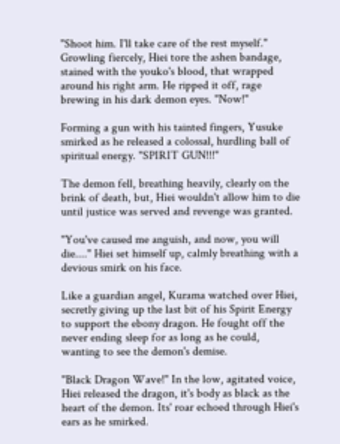"Shoot him. I'll take care of the rest myself." Growling fiercely, Hiei tore the ashen bandage, stained with the youko's blood, that wrapped around his right arm. He ripped it off, rage brewing in his dark demon eyes. "Now!"

Forming a gun with his tainted fingers, Yusuke smirked as he released a colossal, hurdling ball of spiritual energy. "SPIRIT GUN!!!"

The demon fell, breathing heavily, clearly on the brink of death, but, Hiei wouldn't allow him to die until justice was served and revenge was granted.

"You've caused me anguish, and now, you will die...." Hiei set himself up, calmly breathing with a devious smirk on his face.

Like a guardian angel, Kurama watched over Hiei, secretly giving up the last bit of his Spirit Energy to support the ebony dragon. He fought off the never ending sleep for as long as he could, wanting to see the demon's demise.

"Black Dragon Wave!" In the low, agitated voice, Hiei released the dragon, it's body as black as the heart of the demon. Its' roar echoed through Hiei's ears as he smirked.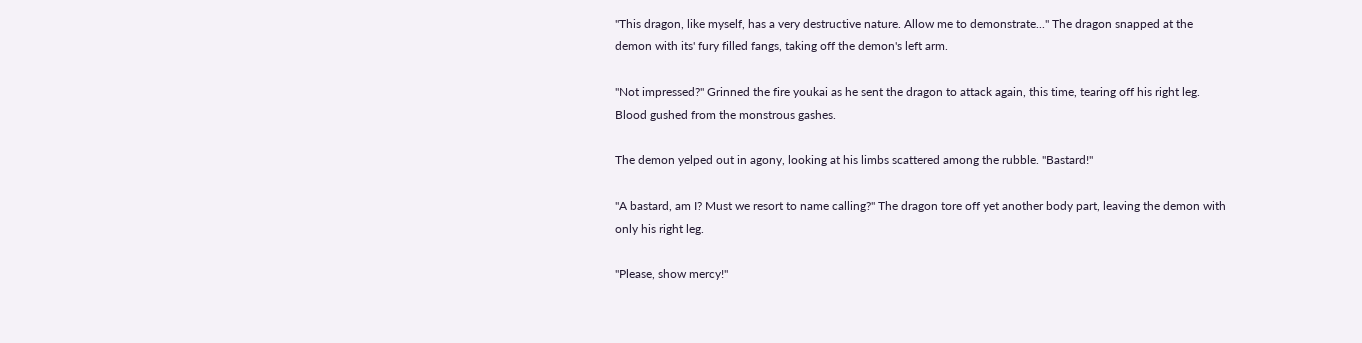"This dragon, like myself, has a very destructive nature. Allow me to demonstrate..." The dragon snapped at the demon with its' fury filled fangs, taking off the demon's left arm.

"Not impressed?" Grinned the fire youkai as he sent the dragon to attack again, this time, tearing off his right leg. Blood gushed from the monstrous gashes.

The demon yelped out in agony, looking at his limbs scattered among the rubble. "Bastard!"

"A bastard, am I? Must we resort to name calling?" The dragon tore off yet another body part, leaving the demon with only his right leg.

"Please, show mercy!"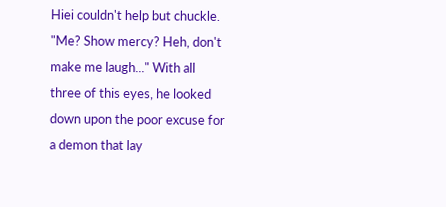Hiei couldn't help but chuckle. "Me? Show mercy? Heh, don't make me laugh..." With all three of this eyes, he looked down upon the poor excuse for a demon that lay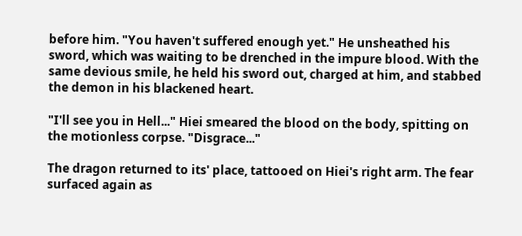before him. "You haven't suffered enough yet." He unsheathed his sword, which was waiting to be drenched in the impure blood. With the same devious smile, he held his sword out, charged at him, and stabbed the demon in his blackened heart.

"I'll see you in Hell..." Hiei smeared the blood on the body, spitting on the motionless corpse. "Disgrace..."

The dragon returned to its' place, tattooed on Hiei's right arm. The fear surfaced again as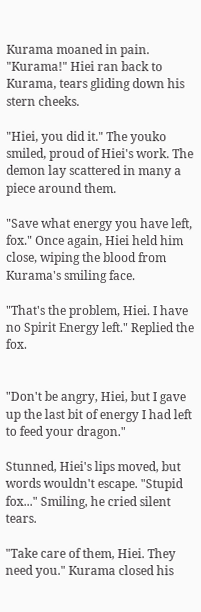Kurama moaned in pain. "Kurama!" Hiei ran back to Kurama, tears gliding down his stern cheeks.

"Hiei, you did it." The youko smiled, proud of Hiei's work. The demon lay scattered in many a piece around them.

"Save what energy you have left, fox." Once again, Hiei held him close, wiping the blood from Kurama's smiling face.

"That's the problem, Hiei. I have no Spirit Energy left." Replied the fox.


"Don't be angry, Hiei, but I gave up the last bit of energy I had left to feed your dragon."

Stunned, Hiei's lips moved, but words wouldn't escape. "Stupid fox..." Smiling, he cried silent tears.

"Take care of them, Hiei. They need you." Kurama closed his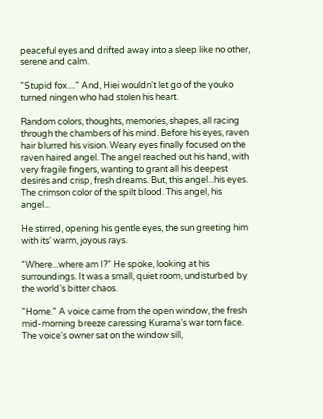peaceful eyes and drifted away into a sleep like no other, serene and calm.

"Stupid fox...." And, Hiei wouldn't let go of the youko turned ningen who had stolen his heart.

Random colors, thoughts, memories, shapes, all racing through the chambers of his mind. Before his eyes, raven hair blurred his vision. Weary eyes finally focused on the raven haired angel. The angel reached out his hand, with very fragile fingers, wanting to grant all his deepest desires and crisp, fresh dreams. But, this angel...his eyes. The crimson color of the spilt blood. This angel, his angel...

He stirred, opening his gentle eyes, the sun greeting him with its' warm, joyous rays.

"Where...where am I?" He spoke, looking at his surroundings. It was a small, quiet room, undisturbed by the world's bitter chaos.

"Home." A voice came from the open window, the fresh mid-morning breeze caressing Kurama's war torn face. The voice's owner sat on the window sill,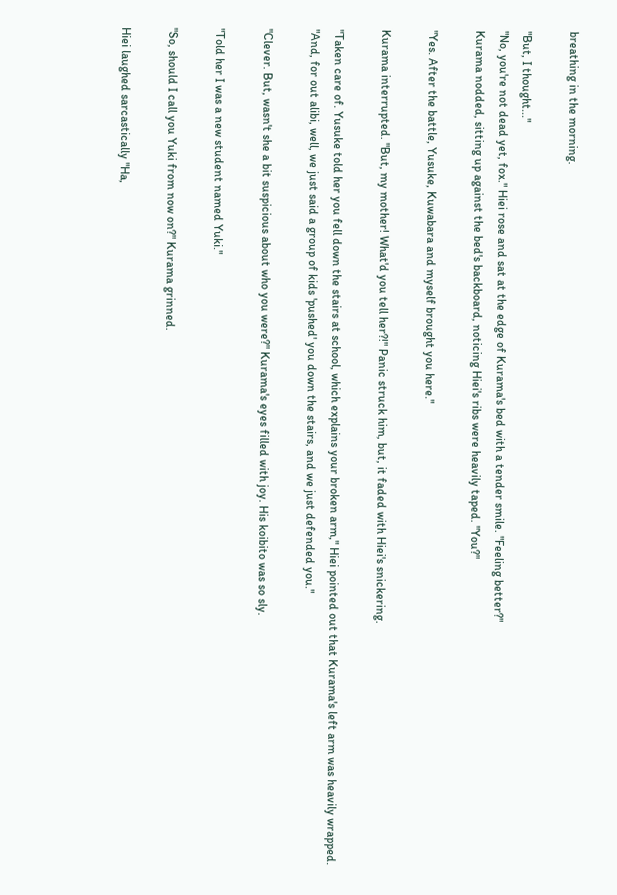breathing in the morning.

"But, I thought..."
"No, you're not dead yet, fox." Hiei rose and sat at the edge of Kurama's bed with a tender smile. "Feeling better?"
Kurama nodded, sitting up against the bed's backboard, noticing Hiei's ribs were heavily taped. "You?"

"Yes. After the battle, Yusuke, Kuwabara and myself brought you here."

Kurama interrupted. "But, my mother! What'd you tell her?!" Panic struck him, but, it faded with Hiei's snickering.

"Taken care of. Yusuke told her you fell down the stairs at school, which explains your broken arm," Hiei pointed out that Kurama's left arm was heavily wrapped. "And, for out alibi, well, we just said a group of kids 'pushed' you down the stairs, and we just defended you."

"Clever. But, wasn't she a bit suspicious about who you were?" Kurama's eyes filled with joy. His koibito was so sly.

"Told her I was a new student named Yuki."

"So, should I call you Yuki from now on?" Kurama grinned.

Hiei laughed sarcastically "Ha,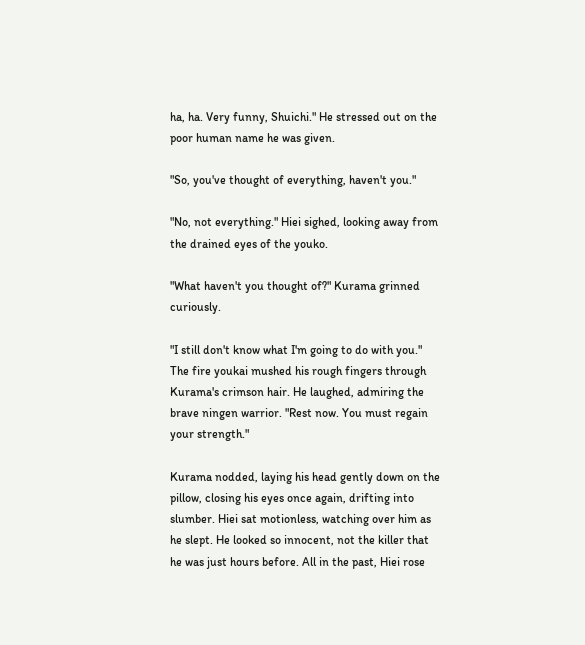ha, ha. Very funny, Shuichi." He stressed out on the poor human name he was given.

"So, you've thought of everything, haven't you."

"No, not everything." Hiei sighed, looking away from the drained eyes of the youko.

"What haven't you thought of?" Kurama grinned curiously.

"I still don't know what I'm going to do with you." The fire youkai mushed his rough fingers through Kurama's crimson hair. He laughed, admiring the brave ningen warrior. "Rest now. You must regain your strength."

Kurama nodded, laying his head gently down on the pillow, closing his eyes once again, drifting into slumber. Hiei sat motionless, watching over him as he slept. He looked so innocent, not the killer that he was just hours before. All in the past, Hiei rose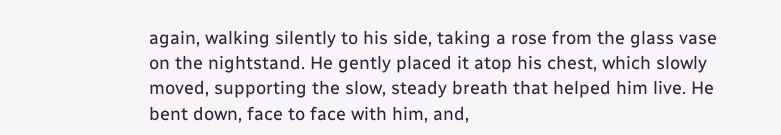again, walking silently to his side, taking a rose from the glass vase on the nightstand. He gently placed it atop his chest, which slowly moved, supporting the slow, steady breath that helped him live. He bent down, face to face with him, and,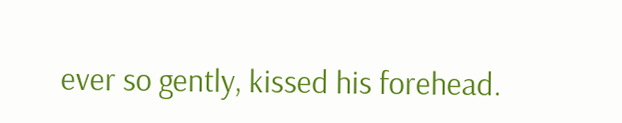ever so gently, kissed his forehead.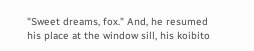"Sweet dreams, fox." And, he resumed his place at the window sill, his koibito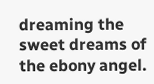dreaming the sweet dreams of the ebony angel.